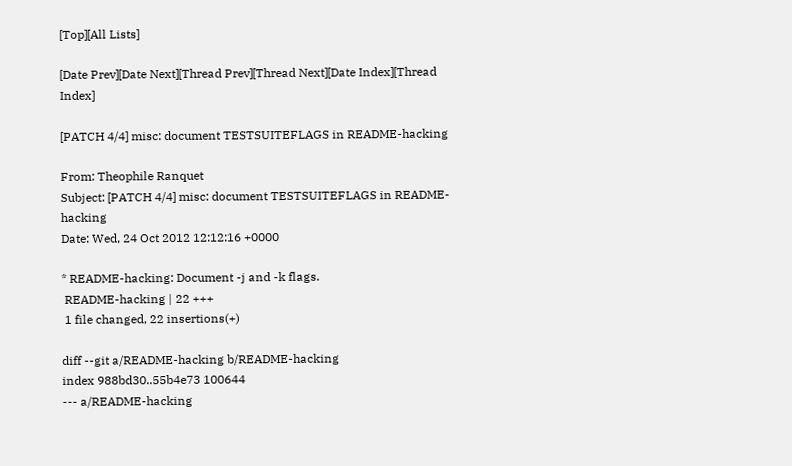[Top][All Lists]

[Date Prev][Date Next][Thread Prev][Thread Next][Date Index][Thread Index]

[PATCH 4/4] misc: document TESTSUITEFLAGS in README-hacking

From: Theophile Ranquet
Subject: [PATCH 4/4] misc: document TESTSUITEFLAGS in README-hacking
Date: Wed, 24 Oct 2012 12:12:16 +0000

* README-hacking: Document -j and -k flags.
 README-hacking | 22 +++
 1 file changed, 22 insertions(+)

diff --git a/README-hacking b/README-hacking
index 988bd30..55b4e73 100644
--- a/README-hacking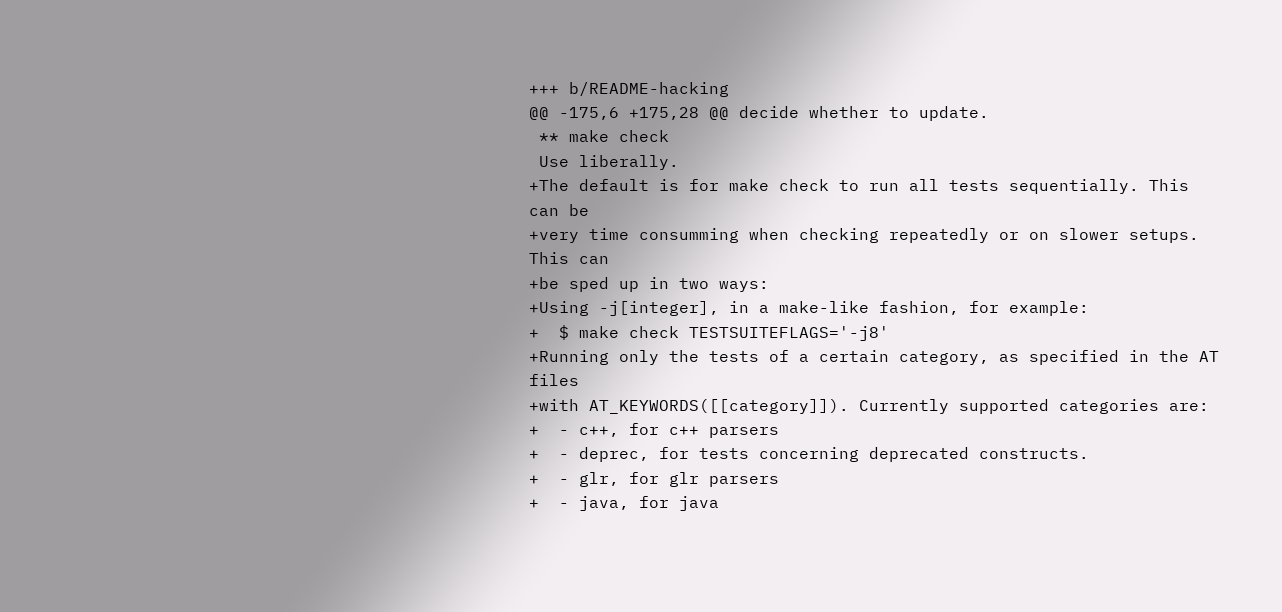+++ b/README-hacking
@@ -175,6 +175,28 @@ decide whether to update.
 ** make check
 Use liberally.
+The default is for make check to run all tests sequentially. This can be
+very time consumming when checking repeatedly or on slower setups. This can
+be sped up in two ways:
+Using -j[integer], in a make-like fashion, for example:
+  $ make check TESTSUITEFLAGS='-j8'
+Running only the tests of a certain category, as specified in the AT files
+with AT_KEYWORDS([[category]]). Currently supported categories are:
+  - c++, for c++ parsers
+  - deprec, for tests concerning deprecated constructs.
+  - glr, for glr parsers
+  - java, for java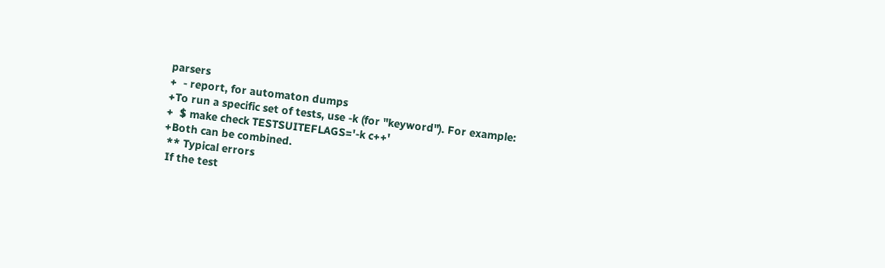parsers
+  - report, for automaton dumps
+To run a specific set of tests, use -k (for "keyword"). For example:
+  $ make check TESTSUITEFLAGS='-k c++'
+Both can be combined.
 ** Typical errors
 If the test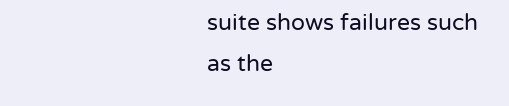suite shows failures such as the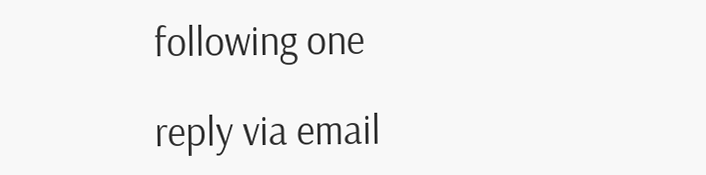following one

reply via email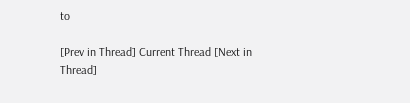to

[Prev in Thread] Current Thread [Next in Thread]